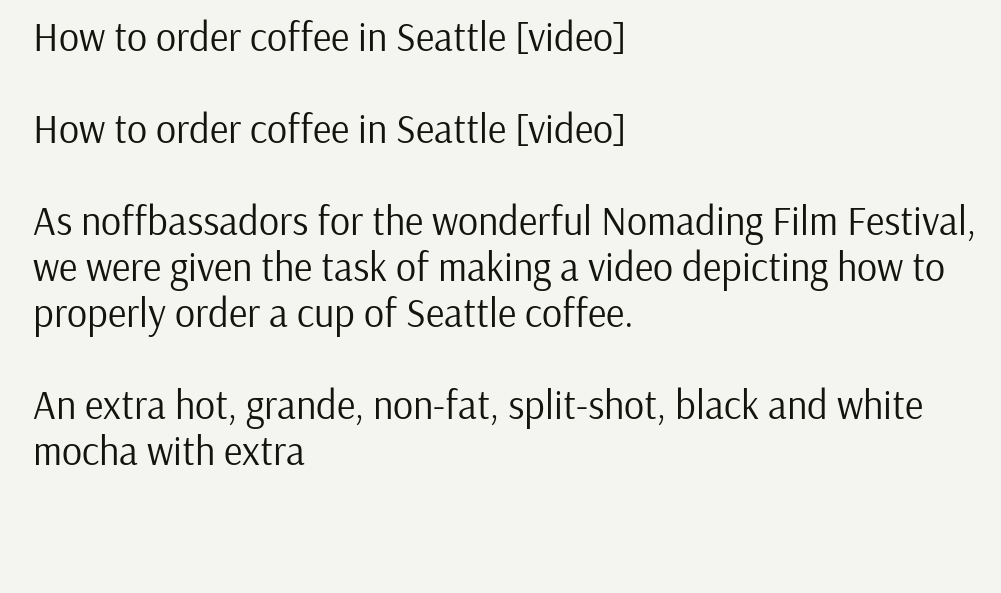How to order coffee in Seattle [video]

How to order coffee in Seattle [video]

As noffbassadors for the wonderful Nomading Film Festival, we were given the task of making a video depicting how to properly order a cup of Seattle coffee.

An extra hot, grande, non-fat, split-shot, black and white mocha with extra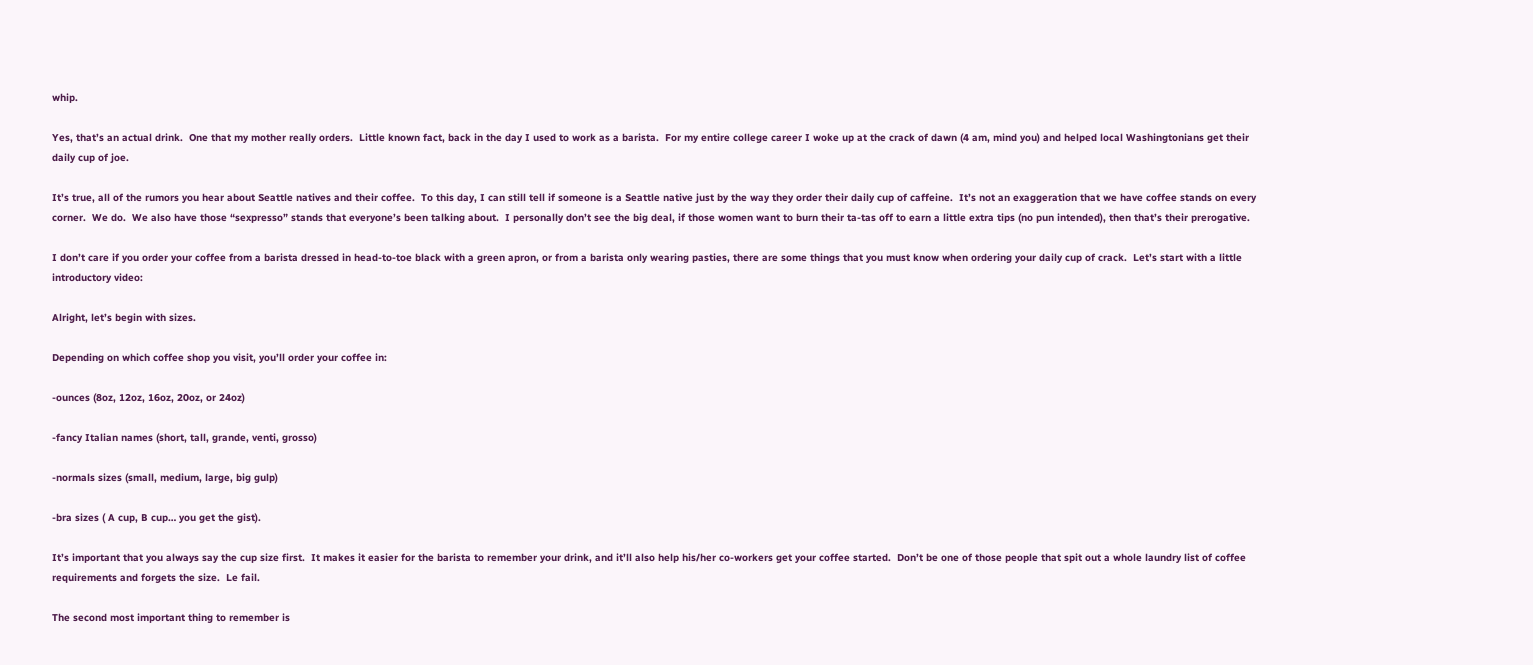whip.

Yes, that’s an actual drink.  One that my mother really orders.  Little known fact, back in the day I used to work as a barista.  For my entire college career I woke up at the crack of dawn (4 am, mind you) and helped local Washingtonians get their daily cup of joe.

It’s true, all of the rumors you hear about Seattle natives and their coffee.  To this day, I can still tell if someone is a Seattle native just by the way they order their daily cup of caffeine.  It’s not an exaggeration that we have coffee stands on every corner.  We do.  We also have those “sexpresso” stands that everyone’s been talking about.  I personally don’t see the big deal, if those women want to burn their ta-tas off to earn a little extra tips (no pun intended), then that’s their prerogative.

I don’t care if you order your coffee from a barista dressed in head-to-toe black with a green apron, or from a barista only wearing pasties, there are some things that you must know when ordering your daily cup of crack.  Let’s start with a little introductory video:

Alright, let’s begin with sizes.

Depending on which coffee shop you visit, you’ll order your coffee in:

-ounces (8oz, 12oz, 16oz, 20oz, or 24oz)

-fancy Italian names (short, tall, grande, venti, grosso)

-normals sizes (small, medium, large, big gulp)

-bra sizes ( A cup, B cup… you get the gist).

It’s important that you always say the cup size first.  It makes it easier for the barista to remember your drink, and it’ll also help his/her co-workers get your coffee started.  Don’t be one of those people that spit out a whole laundry list of coffee requirements and forgets the size.  Le fail.

The second most important thing to remember is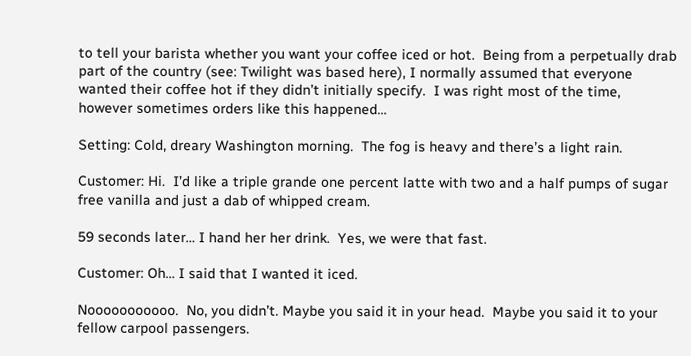to tell your barista whether you want your coffee iced or hot.  Being from a perpetually drab part of the country (see: Twilight was based here), I normally assumed that everyone wanted their coffee hot if they didn’t initially specify.  I was right most of the time, however sometimes orders like this happened…

Setting: Cold, dreary Washington morning.  The fog is heavy and there’s a light rain.

Customer: Hi.  I’d like a triple grande one percent latte with two and a half pumps of sugar free vanilla and just a dab of whipped cream.

59 seconds later… I hand her her drink.  Yes, we were that fast.

Customer: Oh… I said that I wanted it iced.

Nooooooooooo.  No, you didn’t. Maybe you said it in your head.  Maybe you said it to your fellow carpool passengers.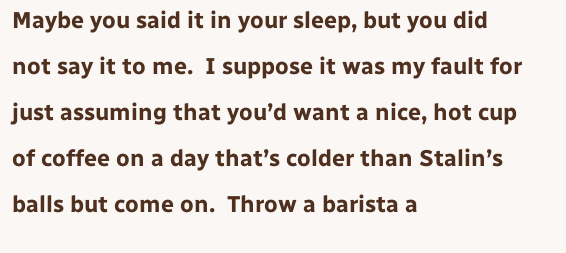Maybe you said it in your sleep, but you did not say it to me.  I suppose it was my fault for just assuming that you’d want a nice, hot cup of coffee on a day that’s colder than Stalin’s balls but come on.  Throw a barista a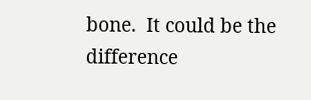bone.  It could be the difference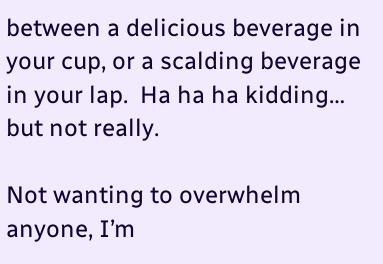between a delicious beverage in your cup, or a scalding beverage in your lap.  Ha ha ha kidding… but not really.

Not wanting to overwhelm anyone, I’m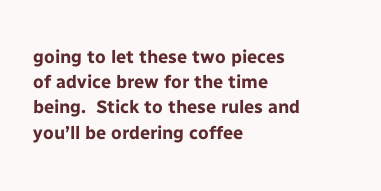going to let these two pieces of advice brew for the time being.  Stick to these rules and you’ll be ordering coffee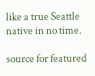like a true Seattle native in no time.

source for featured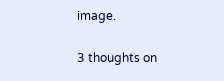image.

3 thoughts on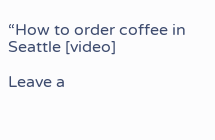“How to order coffee in Seattle [video]

Leave a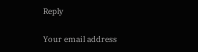Reply

Your email address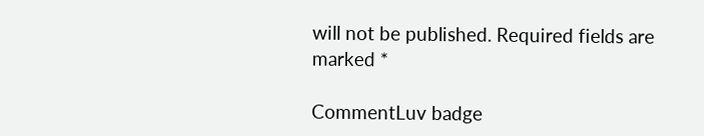will not be published. Required fields are marked *

CommentLuv badge